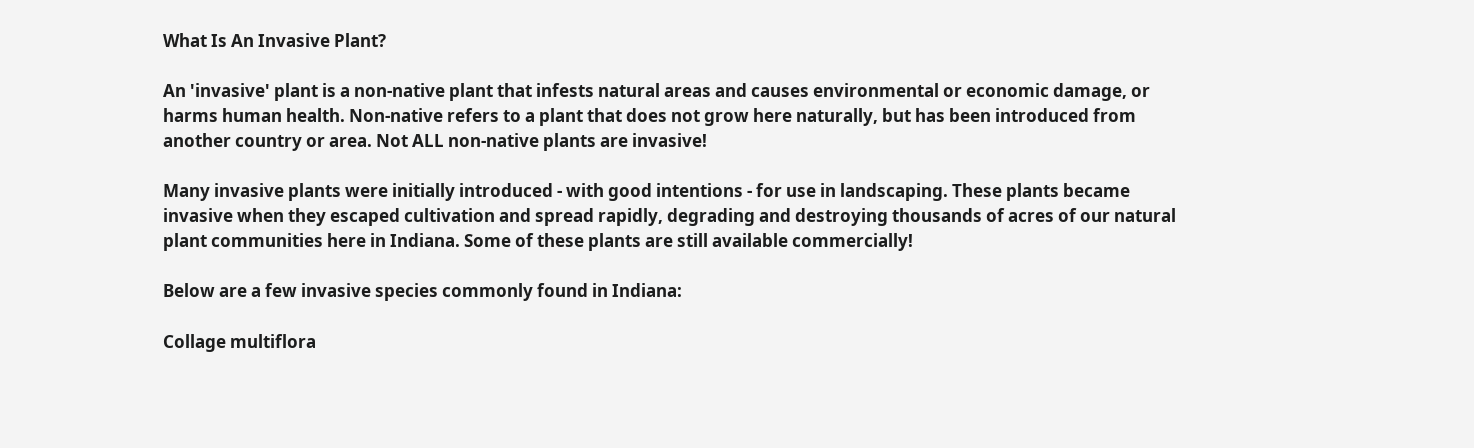What Is An Invasive Plant?

An 'invasive' plant is a non-native plant that infests natural areas and causes environmental or economic damage, or harms human health. Non-native refers to a plant that does not grow here naturally, but has been introduced from another country or area. Not ALL non-native plants are invasive!

Many invasive plants were initially introduced - with good intentions - for use in landscaping. These plants became invasive when they escaped cultivation and spread rapidly, degrading and destroying thousands of acres of our natural plant communities here in Indiana. Some of these plants are still available commercially!

Below are a few invasive species commonly found in Indiana:

Collage multiflora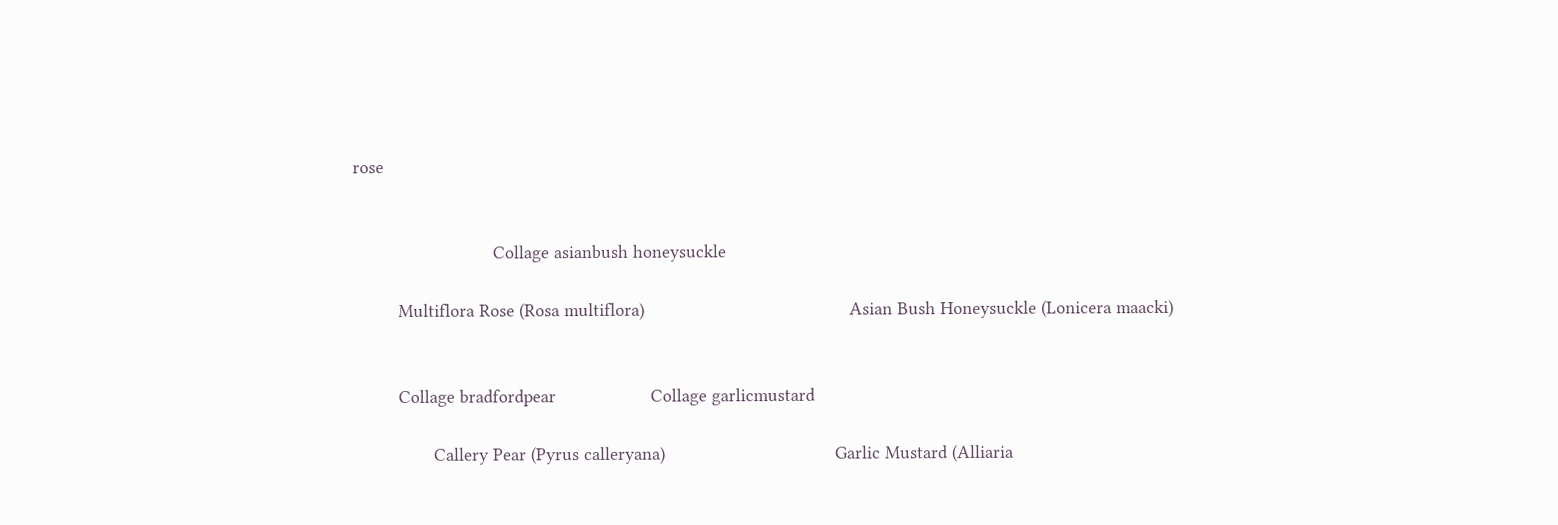rose


                            Collage asianbush honeysuckle

         Multiflora Rose (Rosa multiflora)                                         Asian Bush Honeysuckle (Lonicera maacki)


         Collage bradfordpear                   Collage garlicmustard

                Callery Pear (Pyrus calleryana)                                  Garlic Mustard (Alliaria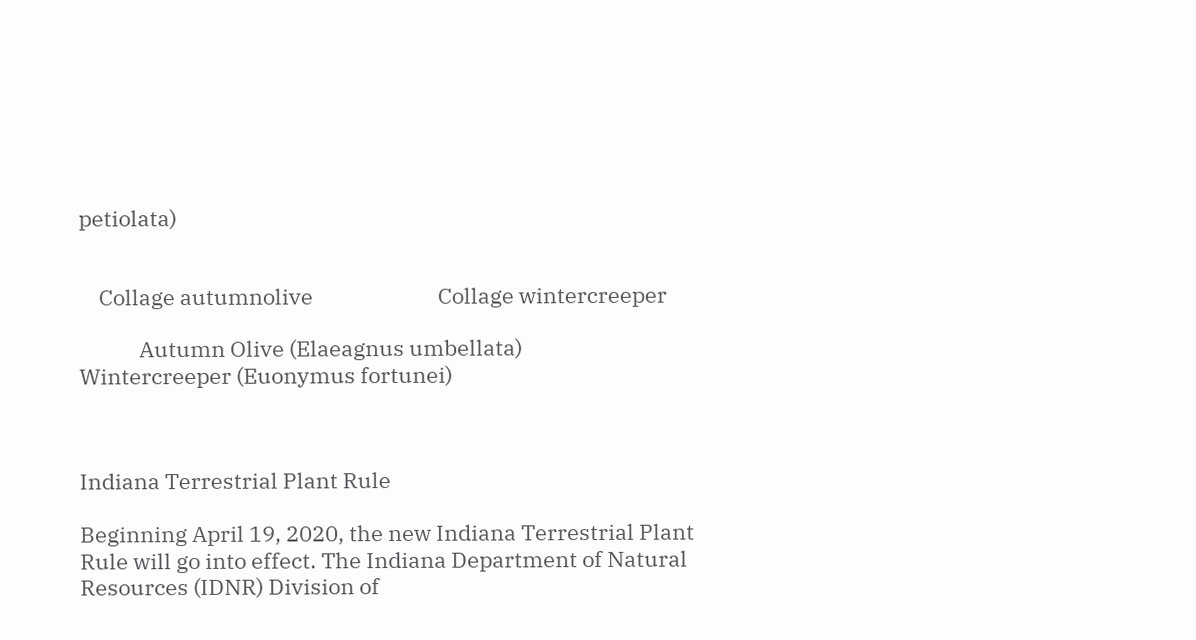petiolata)


    Collage autumnolive                         Collage wintercreeper

            Autumn Olive (Elaeagnus umbellata)                                       Wintercreeper (Euonymus fortunei)



Indiana Terrestrial Plant Rule

Beginning April 19, 2020, the new Indiana Terrestrial Plant Rule will go into effect. The Indiana Department of Natural Resources (IDNR) Division of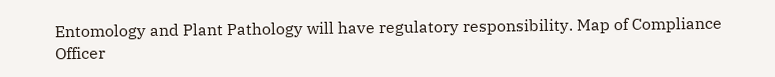Entomology and Plant Pathology will have regulatory responsibility. Map of Compliance Officer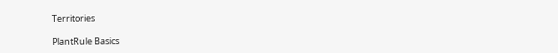Territories

PlantRule Basics